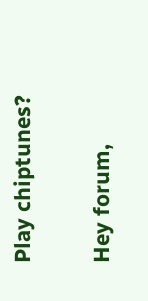Play chiptunes?

Hey forum,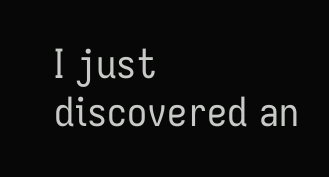I just discovered an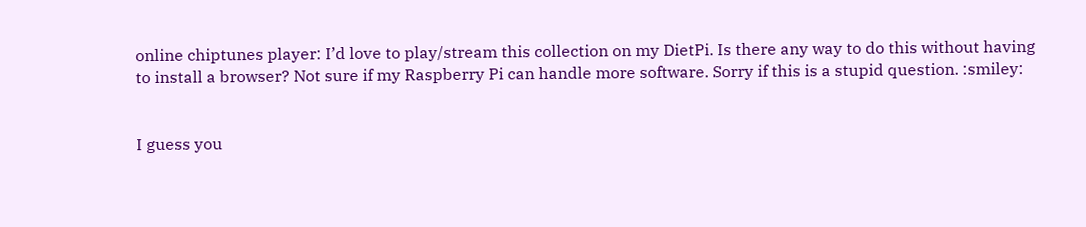online chiptunes player: I’d love to play/stream this collection on my DietPi. Is there any way to do this without having to install a browser? Not sure if my Raspberry Pi can handle more software. Sorry if this is a stupid question. :smiley:


I guess you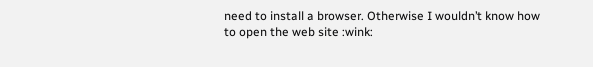need to install a browser. Otherwise I wouldn’t know how to open the web site :wink: